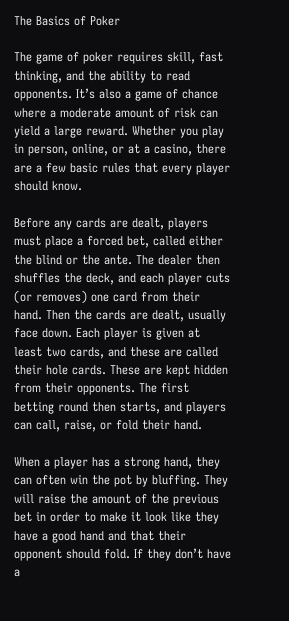The Basics of Poker

The game of poker requires skill, fast thinking, and the ability to read opponents. It’s also a game of chance where a moderate amount of risk can yield a large reward. Whether you play in person, online, or at a casino, there are a few basic rules that every player should know.

Before any cards are dealt, players must place a forced bet, called either the blind or the ante. The dealer then shuffles the deck, and each player cuts (or removes) one card from their hand. Then the cards are dealt, usually face down. Each player is given at least two cards, and these are called their hole cards. These are kept hidden from their opponents. The first betting round then starts, and players can call, raise, or fold their hand.

When a player has a strong hand, they can often win the pot by bluffing. They will raise the amount of the previous bet in order to make it look like they have a good hand and that their opponent should fold. If they don’t have a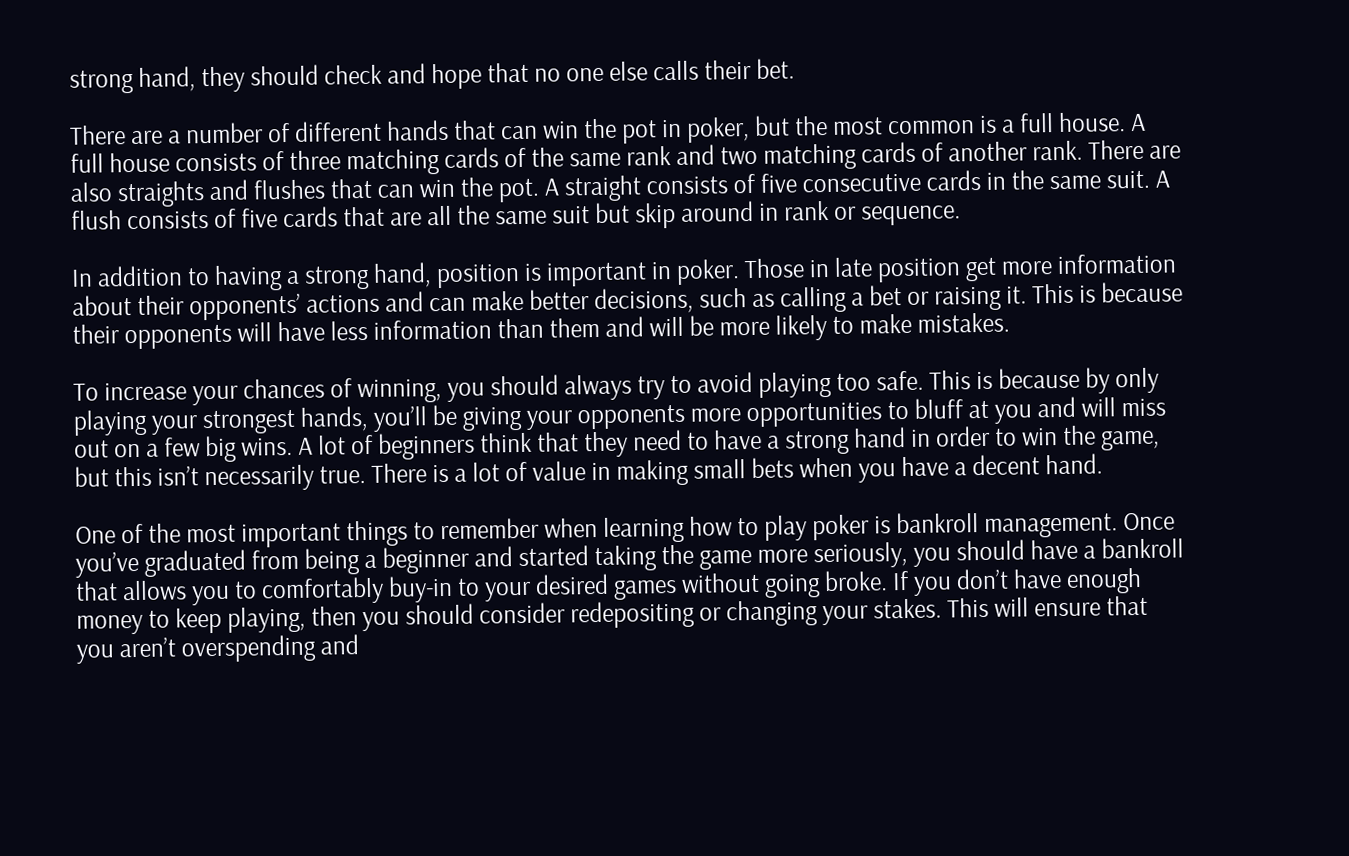strong hand, they should check and hope that no one else calls their bet.

There are a number of different hands that can win the pot in poker, but the most common is a full house. A full house consists of three matching cards of the same rank and two matching cards of another rank. There are also straights and flushes that can win the pot. A straight consists of five consecutive cards in the same suit. A flush consists of five cards that are all the same suit but skip around in rank or sequence.

In addition to having a strong hand, position is important in poker. Those in late position get more information about their opponents’ actions and can make better decisions, such as calling a bet or raising it. This is because their opponents will have less information than them and will be more likely to make mistakes.

To increase your chances of winning, you should always try to avoid playing too safe. This is because by only playing your strongest hands, you’ll be giving your opponents more opportunities to bluff at you and will miss out on a few big wins. A lot of beginners think that they need to have a strong hand in order to win the game, but this isn’t necessarily true. There is a lot of value in making small bets when you have a decent hand.

One of the most important things to remember when learning how to play poker is bankroll management. Once you’ve graduated from being a beginner and started taking the game more seriously, you should have a bankroll that allows you to comfortably buy-in to your desired games without going broke. If you don’t have enough money to keep playing, then you should consider redepositing or changing your stakes. This will ensure that you aren’t overspending and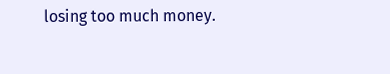losing too much money.